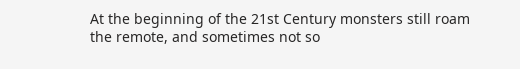At the beginning of the 21st Century monsters still roam the remote, and sometimes not so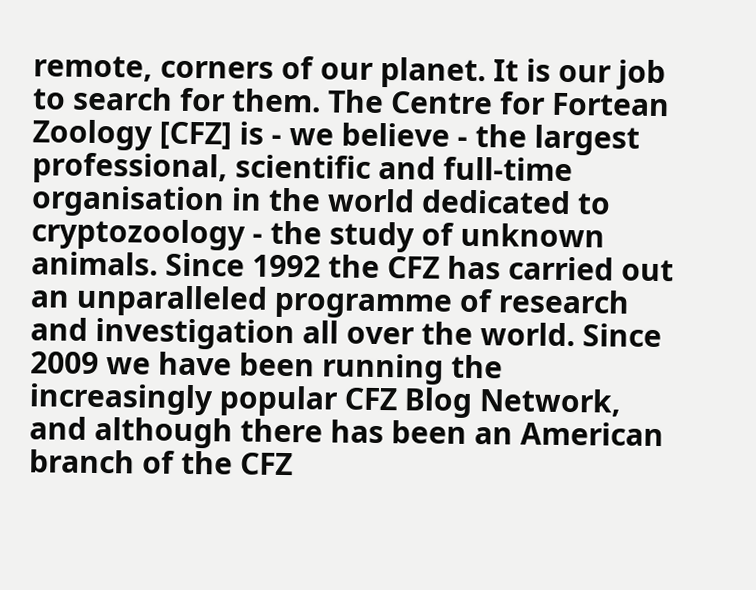remote, corners of our planet. It is our job to search for them. The Centre for Fortean Zoology [CFZ] is - we believe - the largest professional, scientific and full-time organisation in the world dedicated to cryptozoology - the study of unknown animals. Since 1992 the CFZ has carried out an unparalleled programme of research and investigation all over the world. Since 2009 we have been running the increasingly popular CFZ Blog Network, and although there has been an American branch of the CFZ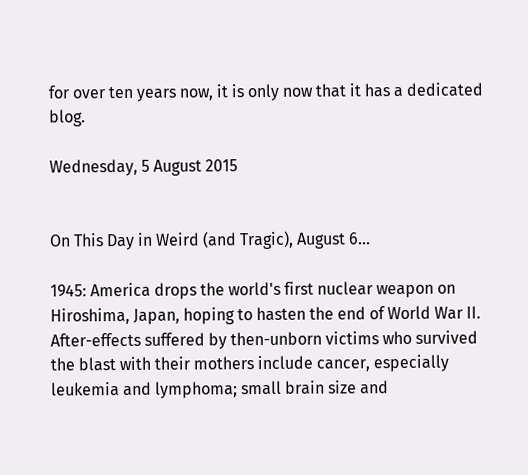for over ten years now, it is only now that it has a dedicated blog.

Wednesday, 5 August 2015


On This Day in Weird (and Tragic), August 6...

1945: America drops the world's first nuclear weapon on Hiroshima, Japan, hoping to hasten the end of World War II. After-effects suffered by then-unborn victims who survived the blast with their mothers include cancer, especially leukemia and lymphoma; small brain size and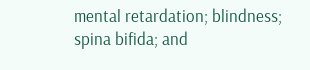mental retardation; blindness; spina bifida; and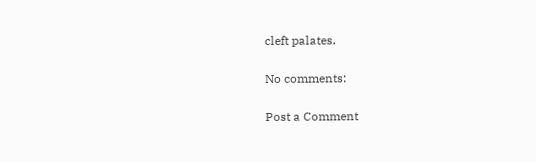cleft palates.

No comments:

Post a Comment